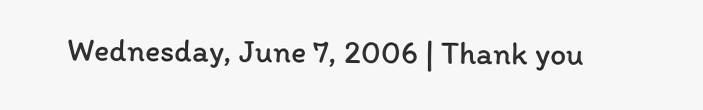Wednesday, June 7, 2006 | Thank you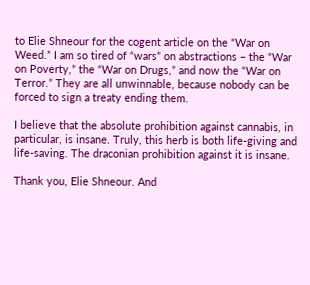to Elie Shneour for the cogent article on the “War on Weed.” I am so tired of “wars” on abstractions – the “War on Poverty,” the “War on Drugs,” and now the “War on Terror.” They are all unwinnable, because nobody can be forced to sign a treaty ending them.

I believe that the absolute prohibition against cannabis, in particular, is insane. Truly, this herb is both life-giving and life-saving. The draconian prohibition against it is insane.

Thank you, Elie Shneour. And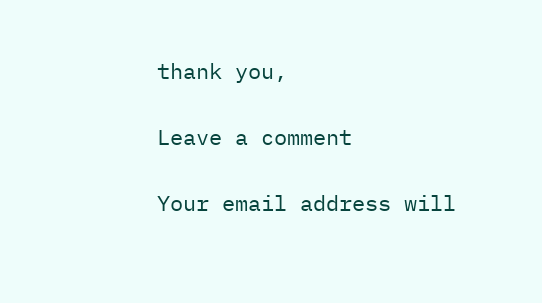thank you,

Leave a comment

Your email address will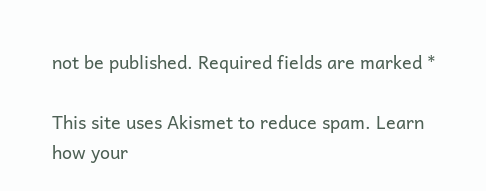not be published. Required fields are marked *

This site uses Akismet to reduce spam. Learn how your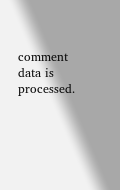comment data is processed.